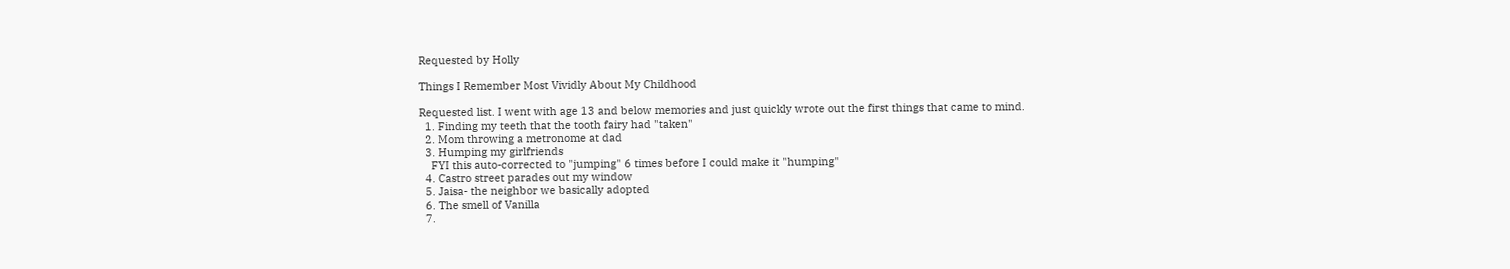Requested by Holly

Things I Remember Most Vividly About My Childhood

Requested list. I went with age 13 and below memories and just quickly wrote out the first things that came to mind.
  1. Finding my teeth that the tooth fairy had "taken"
  2. Mom throwing a metronome at dad
  3. Humping my girlfriends
    FYI this auto-corrected to "jumping" 6 times before I could make it "humping"
  4. Castro street parades out my window
  5. Jaisa- the neighbor we basically adopted
  6. The smell of Vanilla
  7.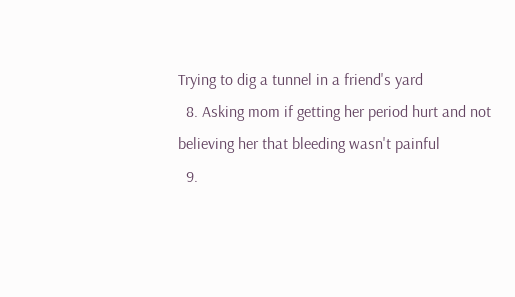Trying to dig a tunnel in a friend's yard
  8. Asking mom if getting her period hurt and not believing her that bleeding wasn't painful
  9.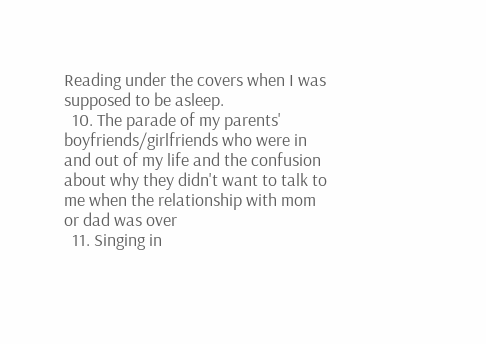Reading under the covers when I was supposed to be asleep.
  10. The parade of my parents' boyfriends/girlfriends who were in and out of my life and the confusion about why they didn't want to talk to me when the relationship with mom or dad was over
  11. Singing in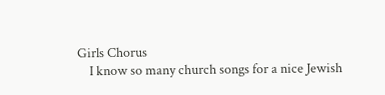Girls Chorus
    I know so many church songs for a nice Jewish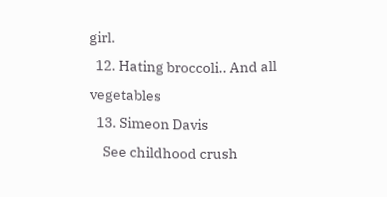girl.
  12. Hating broccoli.. And all vegetables
  13. Simeon Davis
    See childhood crush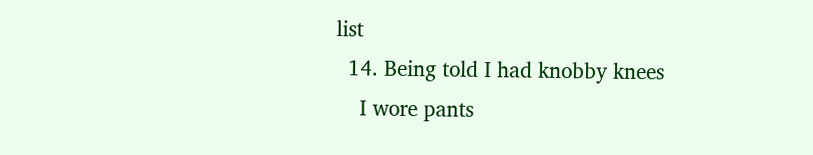list
  14. Being told I had knobby knees
    I wore pants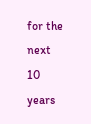for the next 10 years